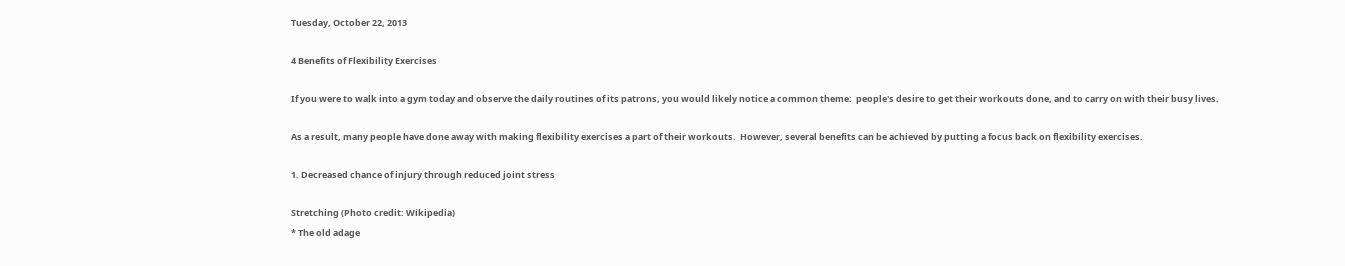Tuesday, October 22, 2013

4 Benefits of Flexibility Exercises

If you were to walk into a gym today and observe the daily routines of its patrons, you would likely notice a common theme:  people's desire to get their workouts done, and to carry on with their busy lives.

As a result, many people have done away with making flexibility exercises a part of their workouts.  However, several benefits can be achieved by putting a focus back on flexibility exercises.

1. Decreased chance of injury through reduced joint stress

Stretching (Photo credit: Wikipedia)
* The old adage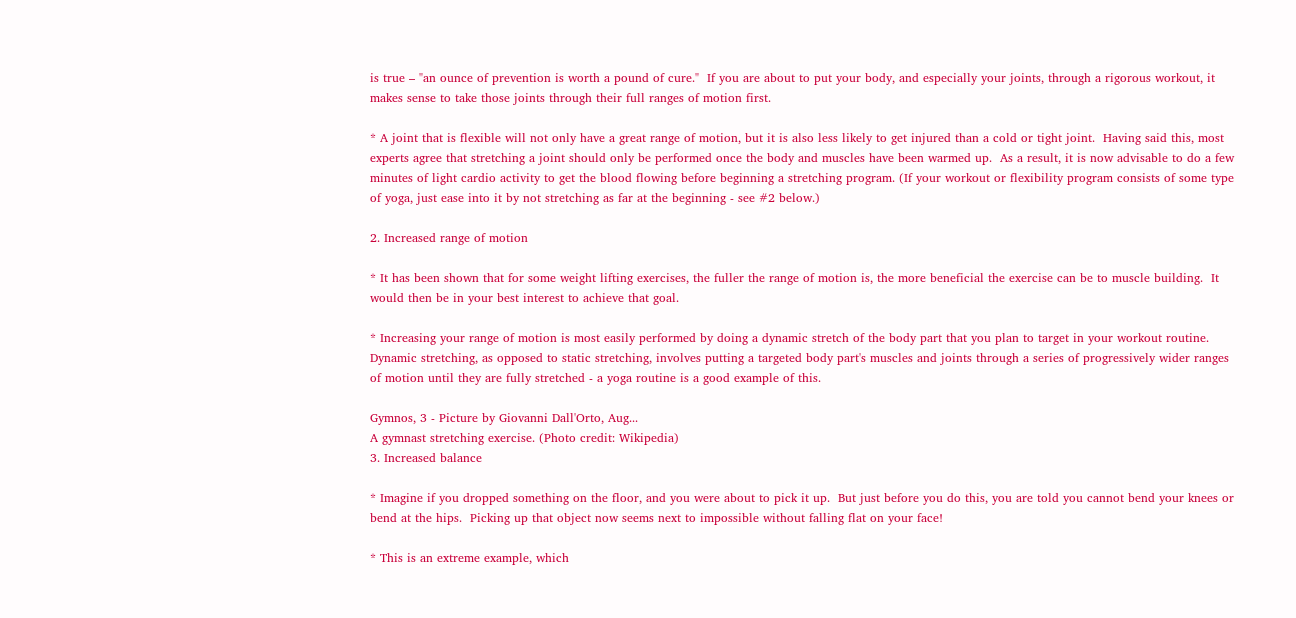is true – "an ounce of prevention is worth a pound of cure."  If you are about to put your body, and especially your joints, through a rigorous workout, it makes sense to take those joints through their full ranges of motion first.

* A joint that is flexible will not only have a great range of motion, but it is also less likely to get injured than a cold or tight joint.  Having said this, most experts agree that stretching a joint should only be performed once the body and muscles have been warmed up.  As a result, it is now advisable to do a few minutes of light cardio activity to get the blood flowing before beginning a stretching program. (If your workout or flexibility program consists of some type of yoga, just ease into it by not stretching as far at the beginning - see #2 below.)

2. Increased range of motion

* It has been shown that for some weight lifting exercises, the fuller the range of motion is, the more beneficial the exercise can be to muscle building.  It would then be in your best interest to achieve that goal.

* Increasing your range of motion is most easily performed by doing a dynamic stretch of the body part that you plan to target in your workout routine.  Dynamic stretching, as opposed to static stretching, involves putting a targeted body part's muscles and joints through a series of progressively wider ranges of motion until they are fully stretched - a yoga routine is a good example of this.

Gymnos, 3 - Picture by Giovanni Dall'Orto, Aug...
A gymnast stretching exercise. (Photo credit: Wikipedia)
3. Increased balance

* Imagine if you dropped something on the floor, and you were about to pick it up.  But just before you do this, you are told you cannot bend your knees or bend at the hips.  Picking up that object now seems next to impossible without falling flat on your face!

* This is an extreme example, which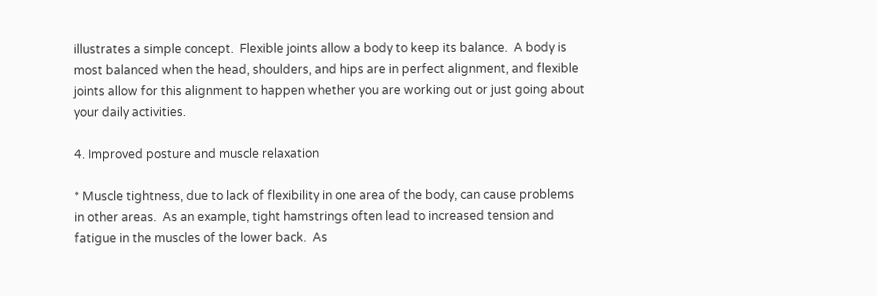illustrates a simple concept.  Flexible joints allow a body to keep its balance.  A body is most balanced when the head, shoulders, and hips are in perfect alignment, and flexible joints allow for this alignment to happen whether you are working out or just going about your daily activities.

4. Improved posture and muscle relaxation

* Muscle tightness, due to lack of flexibility in one area of the body, can cause problems in other areas.  As an example, tight hamstrings often lead to increased tension and fatigue in the muscles of the lower back.  As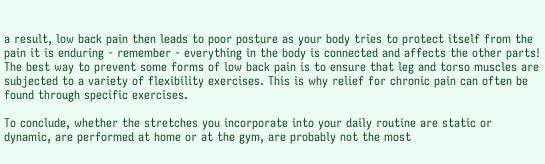a result, low back pain then leads to poor posture as your body tries to protect itself from the pain it is enduring - remember - everything in the body is connected and affects the other parts!  The best way to prevent some forms of low back pain is to ensure that leg and torso muscles are subjected to a variety of flexibility exercises. This is why relief for chronic pain can often be found through specific exercises.

To conclude, whether the stretches you incorporate into your daily routine are static or dynamic, are performed at home or at the gym, are probably not the most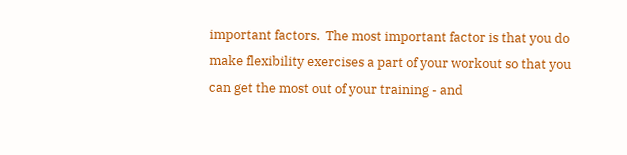important factors.  The most important factor is that you do make flexibility exercises a part of your workout so that you can get the most out of your training - and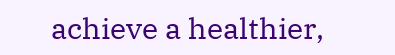achieve a healthier,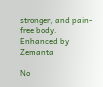stronger, and pain-free body.
Enhanced by Zemanta

No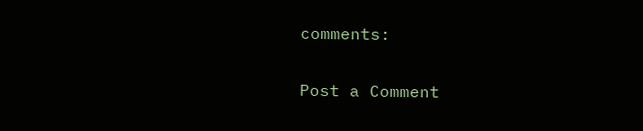comments:

Post a Comment